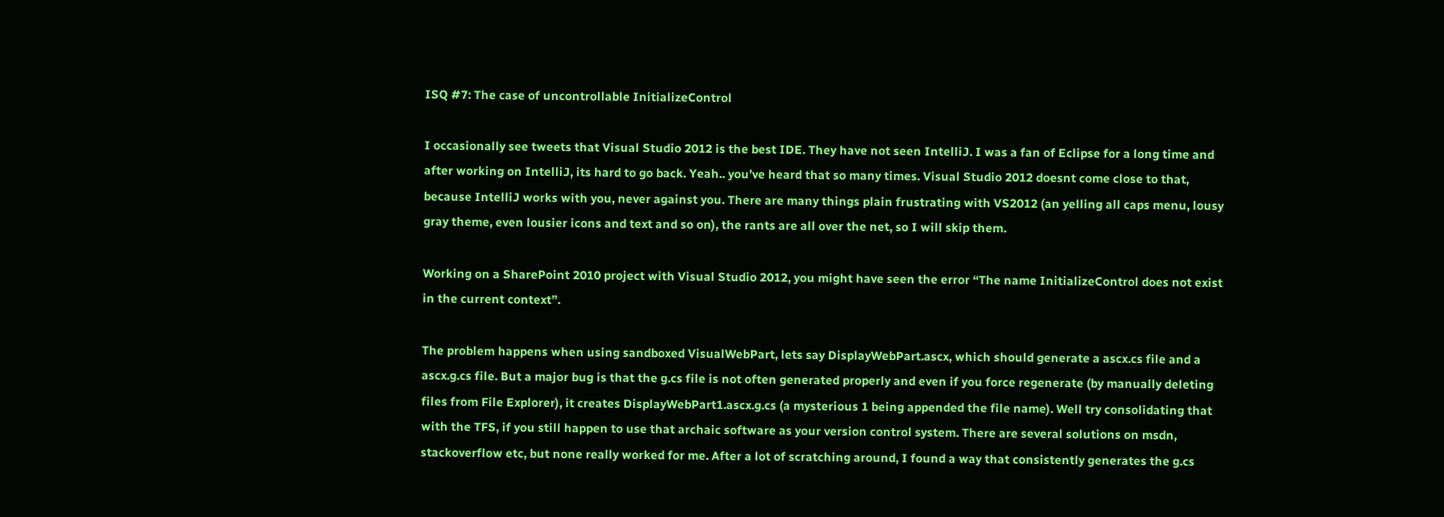ISQ #7: The case of uncontrollable InitializeControl

I occasionally see tweets that Visual Studio 2012 is the best IDE. They have not seen IntelliJ. I was a fan of Eclipse for a long time and after working on IntelliJ, its hard to go back. Yeah.. you’ve heard that so many times. Visual Studio 2012 doesnt come close to that, because IntelliJ works with you, never against you. There are many things plain frustrating with VS2012 (an yelling all caps menu, lousy gray theme, even lousier icons and text and so on), the rants are all over the net, so I will skip them.

Working on a SharePoint 2010 project with Visual Studio 2012, you might have seen the error “The name InitializeControl does not exist in the current context”.

The problem happens when using sandboxed VisualWebPart, lets say DisplayWebPart.ascx, which should generate a ascx.cs file and a ascx.g.cs file. But a major bug is that the g.cs file is not often generated properly and even if you force regenerate (by manually deleting files from File Explorer), it creates DisplayWebPart1.ascx.g.cs (a mysterious 1 being appended the file name). Well try consolidating that with the TFS, if you still happen to use that archaic software as your version control system. There are several solutions on msdn, stackoverflow etc, but none really worked for me. After a lot of scratching around, I found a way that consistently generates the g.cs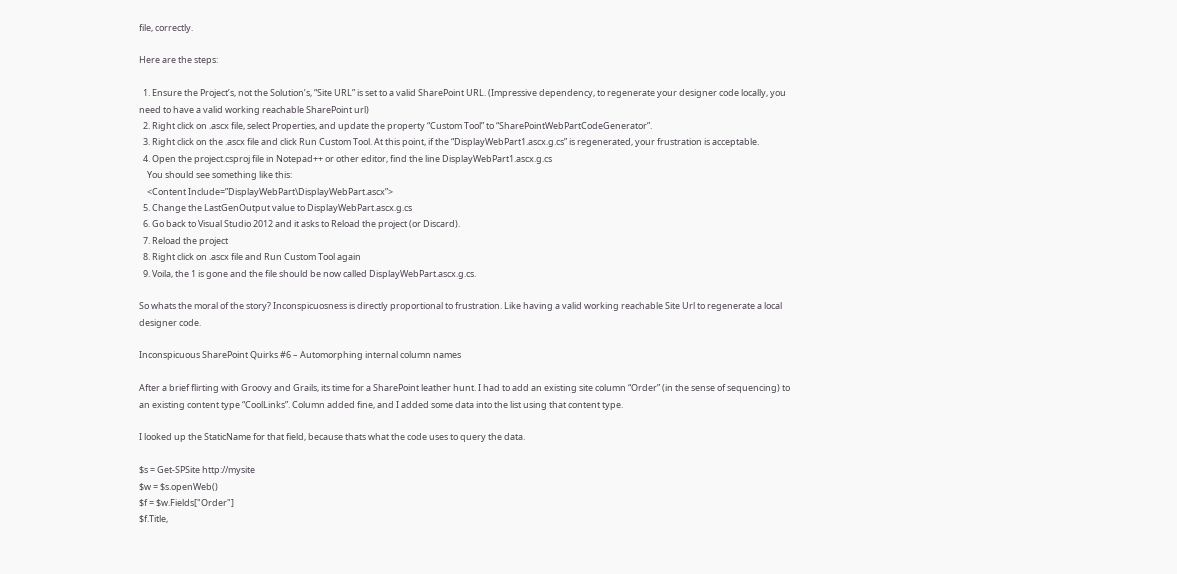file, correctly.

Here are the steps:

  1. Ensure the Project’s, not the Solution’s, “Site URL” is set to a valid SharePoint URL. (Impressive dependency, to regenerate your designer code locally, you need to have a valid working reachable SharePoint url)
  2. Right click on .ascx file, select Properties, and update the property “Custom Tool” to “SharePointWebPartCodeGenerator”.
  3. Right click on the .ascx file and click Run Custom Tool. At this point, if the “DisplayWebPart1.ascx.g.cs” is regenerated, your frustration is acceptable.
  4. Open the project.csproj file in Notepad++ or other editor, find the line DisplayWebPart1.ascx.g.cs
    You should see something like this:
    <Content Include=”DisplayWebPart\DisplayWebPart.ascx”>
  5. Change the LastGenOutput value to DisplayWebPart.ascx.g.cs
  6. Go back to Visual Studio 2012 and it asks to Reload the project (or Discard).
  7. Reload the project
  8. Right click on .ascx file and Run Custom Tool again
  9. Voila, the 1 is gone and the file should be now called DisplayWebPart.ascx.g.cs.

So whats the moral of the story? Inconspicuosness is directly proportional to frustration. Like having a valid working reachable Site Url to regenerate a local designer code.

Inconspicuous SharePoint Quirks #6 – Automorphing internal column names

After a brief flirting with Groovy and Grails, its time for a SharePoint leather hunt. I had to add an existing site column “Order” (in the sense of sequencing) to an existing content type “CoolLinks”. Column added fine, and I added some data into the list using that content type.

I looked up the StaticName for that field, because thats what the code uses to query the data.

$s = Get-SPSite http://mysite
$w = $s.openWeb()
$f = $w.Fields["Order"]
$f.Title,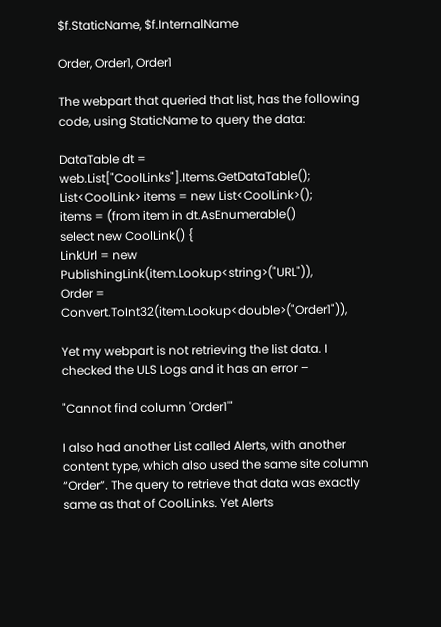$f.StaticName, $f.InternalName

Order, Order1, Order1

The webpart that queried that list, has the following code, using StaticName to query the data:

DataTable dt = web.List["CoolLinks"].Items.GetDataTable();
List<CoolLink> items = new List<CoolLink>();
items = (from item in dt.AsEnumerable()
select new CoolLink() {
LinkUrl = new PublishingLink(item.Lookup<string>("URL")),
Order = Convert.ToInt32(item.Lookup<double>("Order1")),

Yet my webpart is not retrieving the list data. I checked the ULS Logs and it has an error –

"Cannot find column 'Order1'"

I also had another List called Alerts, with another content type, which also used the same site column “Order”. The query to retrieve that data was exactly same as that of CoolLinks. Yet Alerts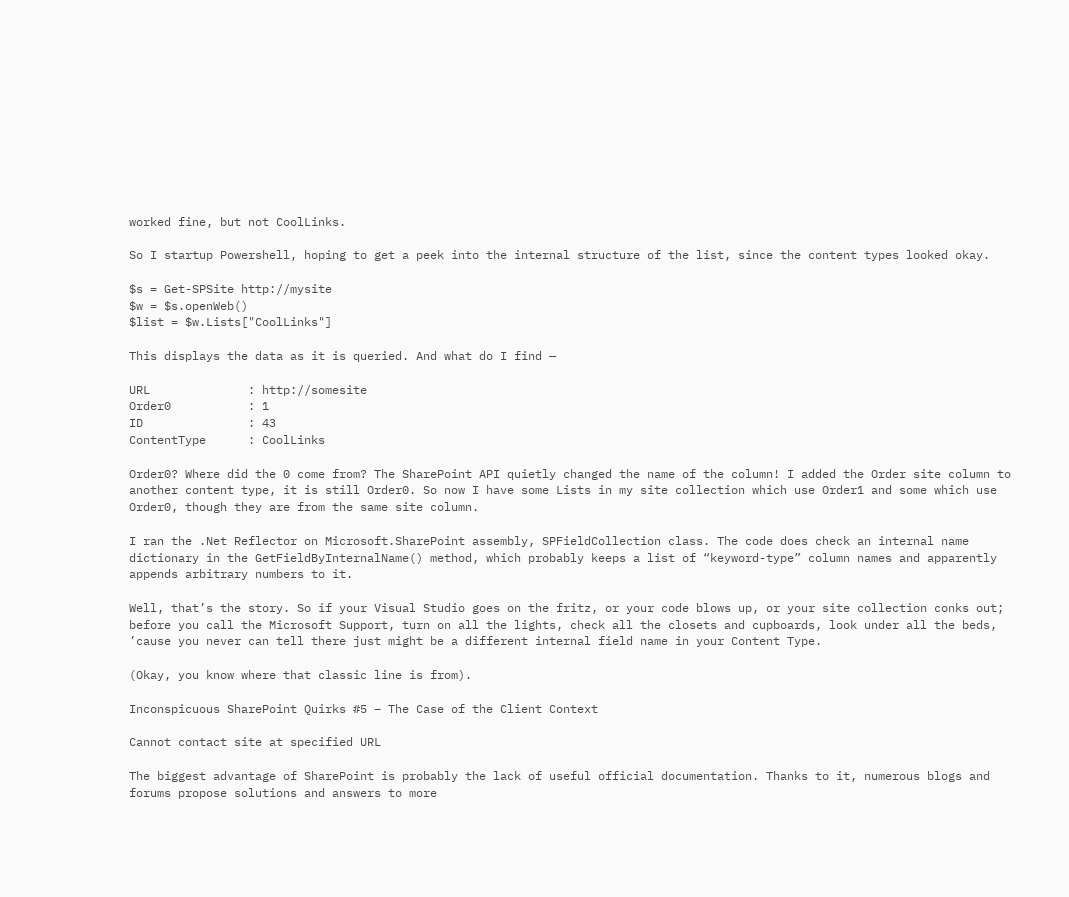worked fine, but not CoolLinks.

So I startup Powershell, hoping to get a peek into the internal structure of the list, since the content types looked okay.

$s = Get-SPSite http://mysite
$w = $s.openWeb()
$list = $w.Lists["CoolLinks"]

This displays the data as it is queried. And what do I find —

URL              : http://somesite
Order0           : 1
ID               : 43
ContentType      : CoolLinks

Order0? Where did the 0 come from? The SharePoint API quietly changed the name of the column! I added the Order site column to another content type, it is still Order0. So now I have some Lists in my site collection which use Order1 and some which use Order0, though they are from the same site column.

I ran the .Net Reflector on Microsoft.SharePoint assembly, SPFieldCollection class. The code does check an internal name dictionary in the GetFieldByInternalName() method, which probably keeps a list of “keyword-type” column names and apparently appends arbitrary numbers to it.

Well, that’s the story. So if your Visual Studio goes on the fritz, or your code blows up, or your site collection conks out; before you call the Microsoft Support, turn on all the lights, check all the closets and cupboards, look under all the beds, ’cause you never can tell there just might be a different internal field name in your Content Type.

(Okay, you know where that classic line is from).

Inconspicuous SharePoint Quirks #5 – The Case of the Client Context

Cannot contact site at specified URL

The biggest advantage of SharePoint is probably the lack of useful official documentation. Thanks to it, numerous blogs and forums propose solutions and answers to more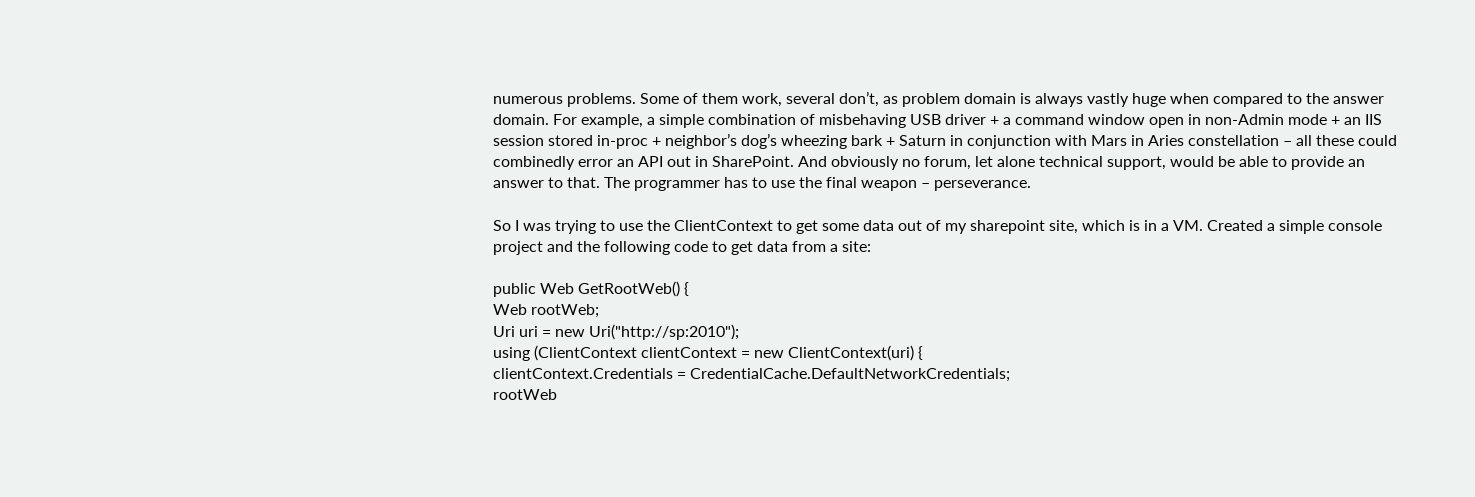numerous problems. Some of them work, several don’t, as problem domain is always vastly huge when compared to the answer domain. For example, a simple combination of misbehaving USB driver + a command window open in non-Admin mode + an IIS session stored in-proc + neighbor’s dog’s wheezing bark + Saturn in conjunction with Mars in Aries constellation – all these could combinedly error an API out in SharePoint. And obviously no forum, let alone technical support, would be able to provide an answer to that. The programmer has to use the final weapon – perseverance.

So I was trying to use the ClientContext to get some data out of my sharepoint site, which is in a VM. Created a simple console project and the following code to get data from a site:

public Web GetRootWeb() {
Web rootWeb;
Uri uri = new Uri("http://sp:2010");
using (ClientContext clientContext = new ClientContext(uri) {
clientContext.Credentials = CredentialCache.DefaultNetworkCredentials;
rootWeb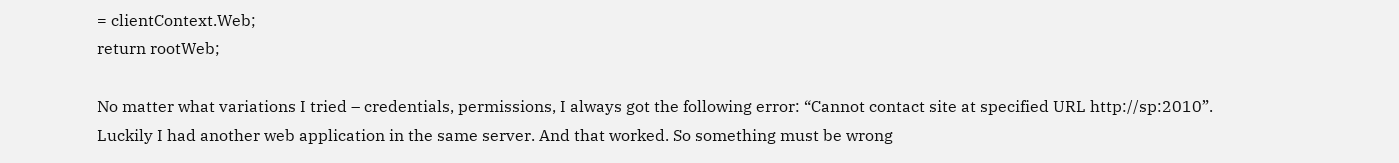= clientContext.Web;
return rootWeb;

No matter what variations I tried – credentials, permissions, I always got the following error: “Cannot contact site at specified URL http://sp:2010”. Luckily I had another web application in the same server. And that worked. So something must be wrong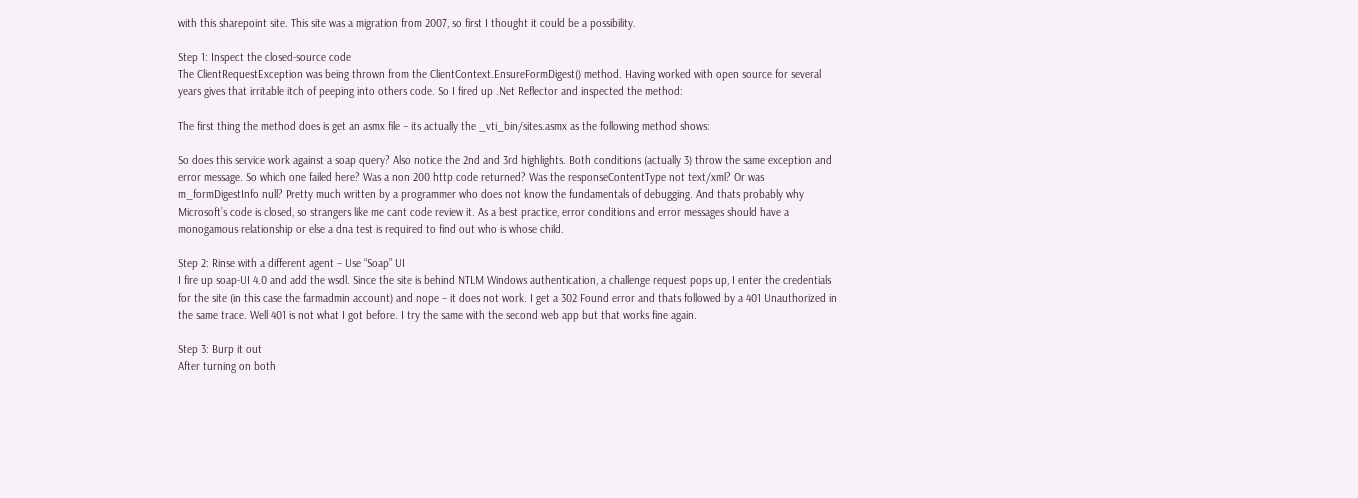with this sharepoint site. This site was a migration from 2007, so first I thought it could be a possibility.

Step 1: Inspect the closed-source code
The ClientRequestException was being thrown from the ClientContext.EnsureFormDigest() method. Having worked with open source for several years gives that irritable itch of peeping into others code. So I fired up .Net Reflector and inspected the method:

The first thing the method does is get an asmx file – its actually the _vti_bin/sites.asmx as the following method shows:

So does this service work against a soap query? Also notice the 2nd and 3rd highlights. Both conditions (actually 3) throw the same exception and error message. So which one failed here? Was a non 200 http code returned? Was the responseContentType not text/xml? Or was m_formDigestInfo null? Pretty much written by a programmer who does not know the fundamentals of debugging. And thats probably why Microsoft’s code is closed, so strangers like me cant code review it. As a best practice, error conditions and error messages should have a monogamous relationship or else a dna test is required to find out who is whose child.

Step 2: Rinse with a different agent – Use “Soap” UI
I fire up soap-UI 4.0 and add the wsdl. Since the site is behind NTLM Windows authentication, a challenge request pops up, I enter the credentials for the site (in this case the farmadmin account) and nope – it does not work. I get a 302 Found error and thats followed by a 401 Unauthorized in the same trace. Well 401 is not what I got before. I try the same with the second web app but that works fine again.

Step 3: Burp it out
After turning on both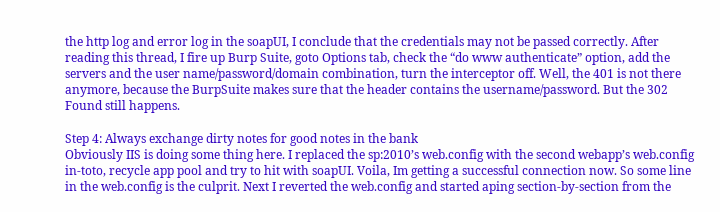the http log and error log in the soapUI, I conclude that the credentials may not be passed correctly. After reading this thread, I fire up Burp Suite, goto Options tab, check the “do www authenticate” option, add the servers and the user name/password/domain combination, turn the interceptor off. Well, the 401 is not there anymore, because the BurpSuite makes sure that the header contains the username/password. But the 302 Found still happens.

Step 4: Always exchange dirty notes for good notes in the bank
Obviously IIS is doing some thing here. I replaced the sp:2010’s web.config with the second webapp’s web.config in-toto, recycle app pool and try to hit with soapUI. Voila, Im getting a successful connection now. So some line in the web.config is the culprit. Next I reverted the web.config and started aping section-by-section from the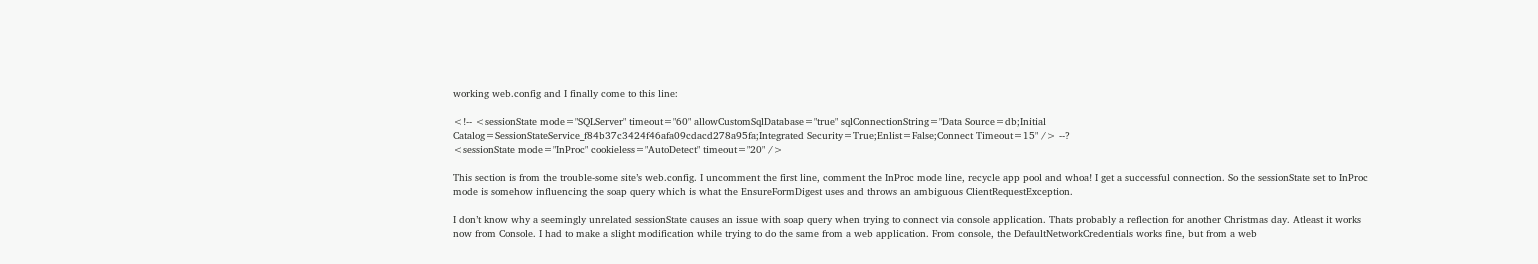working web.config and I finally come to this line:

<!-- <sessionState mode="SQLServer" timeout="60" allowCustomSqlDatabase="true" sqlConnectionString="Data Source=db;Initial Catalog=SessionStateService_f84b37c3424f46afa09cdacd278a95fa;Integrated Security=True;Enlist=False;Connect Timeout=15" /> --?
<sessionState mode="InProc" cookieless="AutoDetect" timeout="20" />

This section is from the trouble-some site’s web.config. I uncomment the first line, comment the InProc mode line, recycle app pool and whoa! I get a successful connection. So the sessionState set to InProc mode is somehow influencing the soap query which is what the EnsureFormDigest uses and throws an ambiguous ClientRequestException.

I don’t know why a seemingly unrelated sessionState causes an issue with soap query when trying to connect via console application. Thats probably a reflection for another Christmas day. Atleast it works now from Console. I had to make a slight modification while trying to do the same from a web application. From console, the DefaultNetworkCredentials works fine, but from a web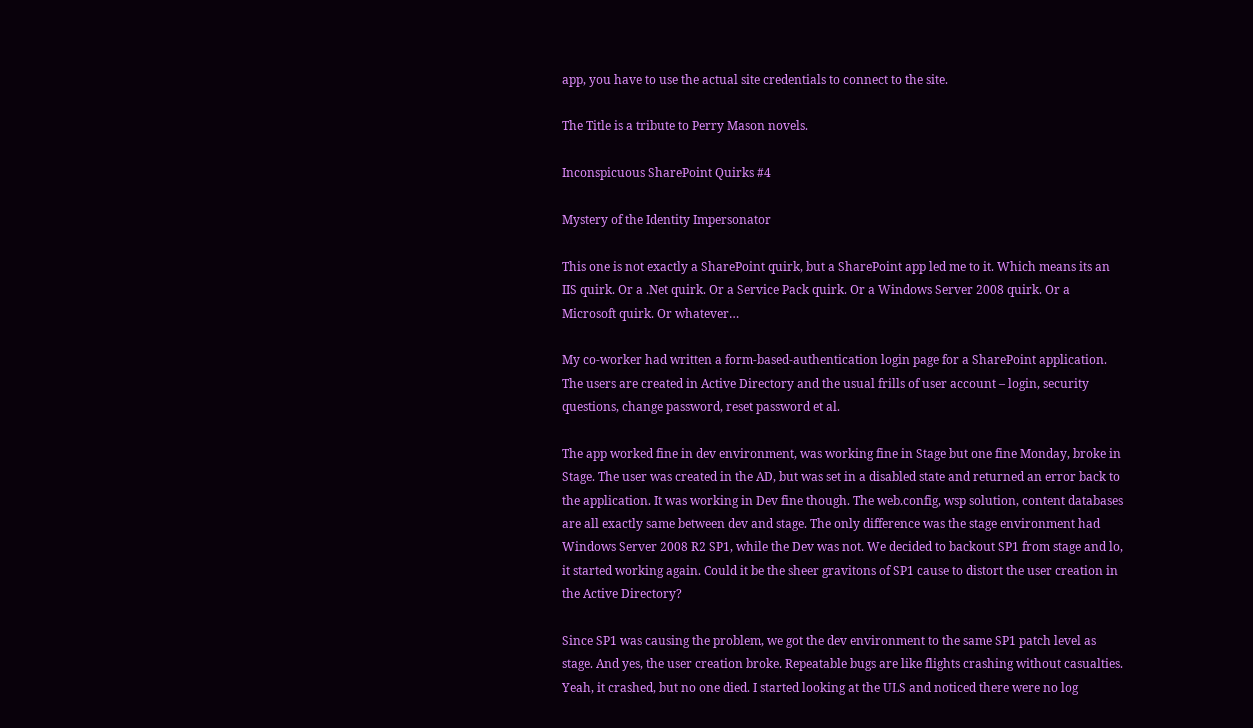app, you have to use the actual site credentials to connect to the site.

The Title is a tribute to Perry Mason novels.

Inconspicuous SharePoint Quirks #4

Mystery of the Identity Impersonator

This one is not exactly a SharePoint quirk, but a SharePoint app led me to it. Which means its an IIS quirk. Or a .Net quirk. Or a Service Pack quirk. Or a Windows Server 2008 quirk. Or a Microsoft quirk. Or whatever…

My co-worker had written a form-based-authentication login page for a SharePoint application. The users are created in Active Directory and the usual frills of user account – login, security questions, change password, reset password et al.

The app worked fine in dev environment, was working fine in Stage but one fine Monday, broke in Stage. The user was created in the AD, but was set in a disabled state and returned an error back to the application. It was working in Dev fine though. The web.config, wsp solution, content databases are all exactly same between dev and stage. The only difference was the stage environment had Windows Server 2008 R2 SP1, while the Dev was not. We decided to backout SP1 from stage and lo, it started working again. Could it be the sheer gravitons of SP1 cause to distort the user creation in the Active Directory?

Since SP1 was causing the problem, we got the dev environment to the same SP1 patch level as stage. And yes, the user creation broke. Repeatable bugs are like flights crashing without casualties. Yeah, it crashed, but no one died. I started looking at the ULS and noticed there were no log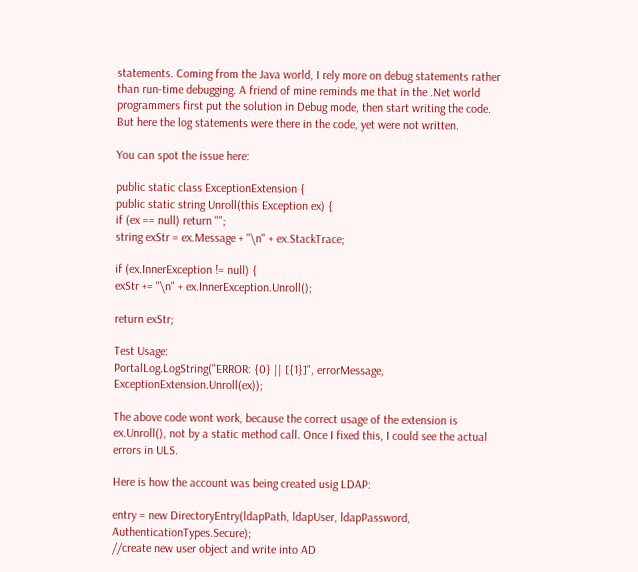statements. Coming from the Java world, I rely more on debug statements rather than run-time debugging. A friend of mine reminds me that in the .Net world programmers first put the solution in Debug mode, then start writing the code. But here the log statements were there in the code, yet were not written.

You can spot the issue here:

public static class ExceptionExtension {
public static string Unroll(this Exception ex) {
if (ex == null) return "";
string exStr = ex.Message + "\n" + ex.StackTrace;

if (ex.InnerException != null) {
exStr += "\n" + ex.InnerException.Unroll();

return exStr;

Test Usage:
PortalLog.LogString("ERROR: {0} || [{1}]", errorMessage, ExceptionExtension.Unroll(ex));

The above code wont work, because the correct usage of the extension is ex.Unroll(), not by a static method call. Once I fixed this, I could see the actual errors in ULS.

Here is how the account was being created usig LDAP:

entry = new DirectoryEntry(ldapPath, ldapUser, ldapPassword, AuthenticationTypes.Secure);
//create new user object and write into AD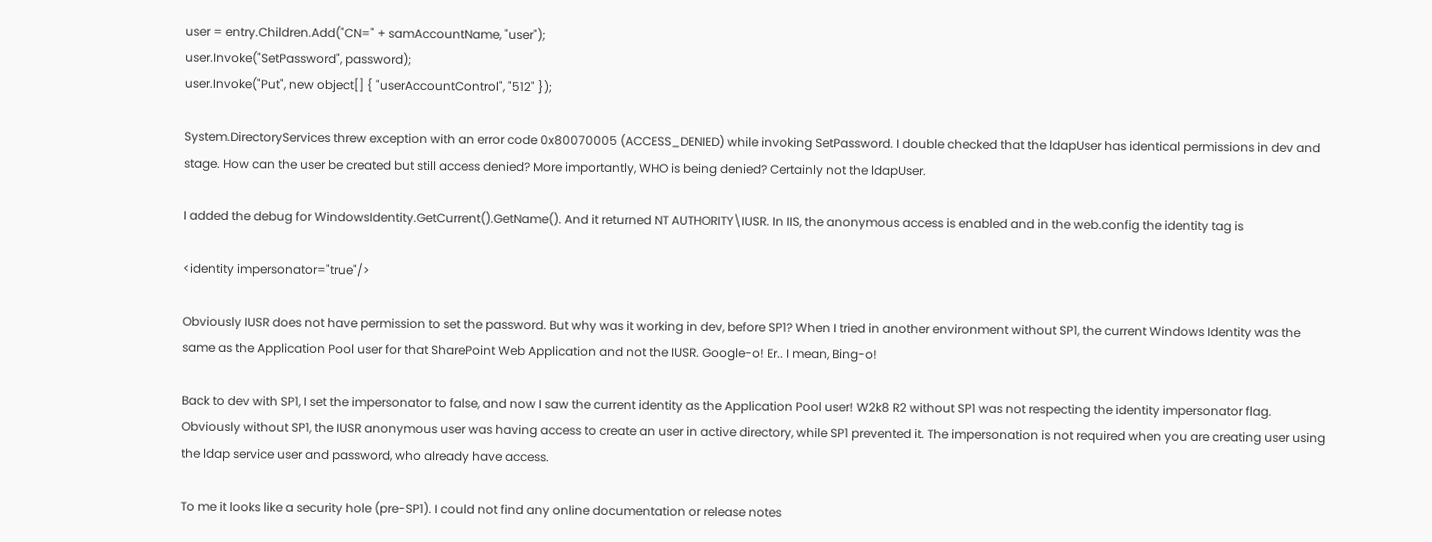user = entry.Children.Add("CN=" + samAccountName, "user");
user.Invoke("SetPassword", password);
user.Invoke("Put", new object[] { "userAccountControl", "512" });

System.DirectoryServices threw exception with an error code 0x80070005 (ACCESS_DENIED) while invoking SetPassword. I double checked that the ldapUser has identical permissions in dev and stage. How can the user be created but still access denied? More importantly, WHO is being denied? Certainly not the ldapUser.

I added the debug for WindowsIdentity.GetCurrent().GetName(). And it returned NT AUTHORITY\IUSR. In IIS, the anonymous access is enabled and in the web.config the identity tag is

<identity impersonator="true"/>

Obviously IUSR does not have permission to set the password. But why was it working in dev, before SP1? When I tried in another environment without SP1, the current Windows Identity was the same as the Application Pool user for that SharePoint Web Application and not the IUSR. Google-o! Er.. I mean, Bing-o!

Back to dev with SP1, I set the impersonator to false, and now I saw the current identity as the Application Pool user! W2k8 R2 without SP1 was not respecting the identity impersonator flag. Obviously without SP1, the IUSR anonymous user was having access to create an user in active directory, while SP1 prevented it. The impersonation is not required when you are creating user using the ldap service user and password, who already have access.

To me it looks like a security hole (pre-SP1). I could not find any online documentation or release notes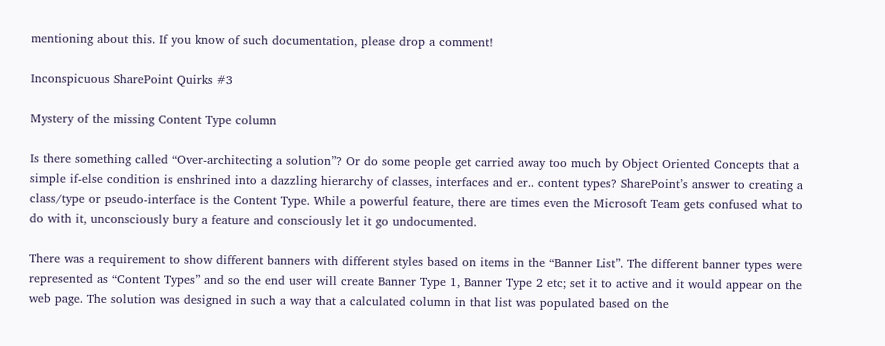mentioning about this. If you know of such documentation, please drop a comment!

Inconspicuous SharePoint Quirks #3

Mystery of the missing Content Type column

Is there something called “Over-architecting a solution”? Or do some people get carried away too much by Object Oriented Concepts that a simple if-else condition is enshrined into a dazzling hierarchy of classes, interfaces and er.. content types? SharePoint’s answer to creating a class/type or pseudo-interface is the Content Type. While a powerful feature, there are times even the Microsoft Team gets confused what to do with it, unconsciously bury a feature and consciously let it go undocumented.

There was a requirement to show different banners with different styles based on items in the “Banner List”. The different banner types were represented as “Content Types” and so the end user will create Banner Type 1, Banner Type 2 etc; set it to active and it would appear on the web page. The solution was designed in such a way that a calculated column in that list was populated based on the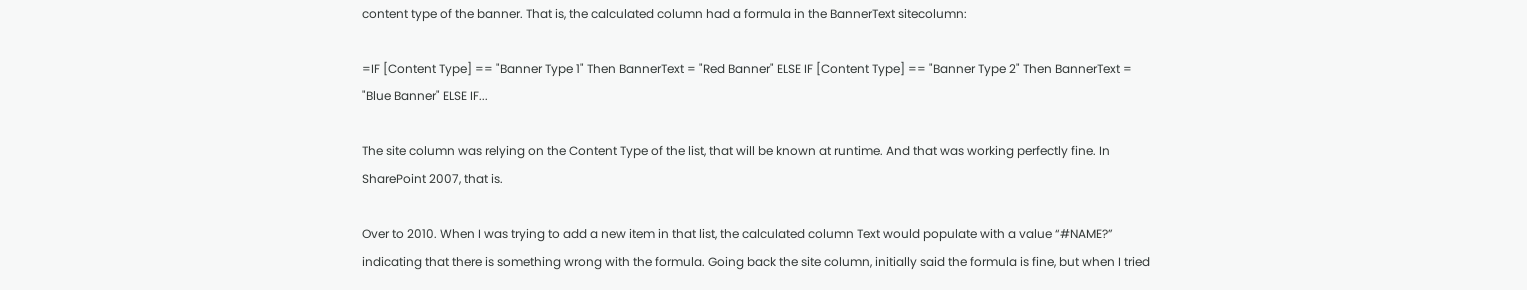content type of the banner. That is, the calculated column had a formula in the BannerText sitecolumn:

=IF [Content Type] == "Banner Type 1" Then BannerText = "Red Banner" ELSE IF [Content Type] == "Banner Type 2" Then BannerText = "Blue Banner" ELSE IF...

The site column was relying on the Content Type of the list, that will be known at runtime. And that was working perfectly fine. In SharePoint 2007, that is.

Over to 2010. When I was trying to add a new item in that list, the calculated column Text would populate with a value “#NAME?” indicating that there is something wrong with the formula. Going back the site column, initially said the formula is fine, but when I tried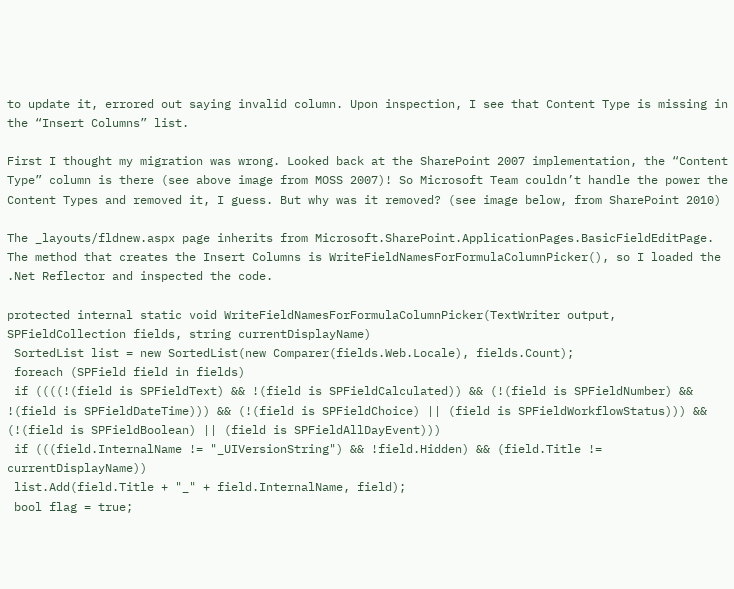to update it, errored out saying invalid column. Upon inspection, I see that Content Type is missing in the “Insert Columns” list.

First I thought my migration was wrong. Looked back at the SharePoint 2007 implementation, the “Content Type” column is there (see above image from MOSS 2007)! So Microsoft Team couldn’t handle the power the Content Types and removed it, I guess. But why was it removed? (see image below, from SharePoint 2010)

The _layouts/fldnew.aspx page inherits from Microsoft.SharePoint.ApplicationPages.BasicFieldEditPage. The method that creates the Insert Columns is WriteFieldNamesForFormulaColumnPicker(), so I loaded the .Net Reflector and inspected the code.

protected internal static void WriteFieldNamesForFormulaColumnPicker(TextWriter output, SPFieldCollection fields, string currentDisplayName)
 SortedList list = new SortedList(new Comparer(fields.Web.Locale), fields.Count);
 foreach (SPField field in fields)
 if ((((!(field is SPFieldText) && !(field is SPFieldCalculated)) && (!(field is SPFieldNumber) && !(field is SPFieldDateTime))) && (!(field is SPFieldChoice) || (field is SPFieldWorkflowStatus))) && (!(field is SPFieldBoolean) || (field is SPFieldAllDayEvent)))
 if (((field.InternalName != "_UIVersionString") && !field.Hidden) && (field.Title != currentDisplayName))
 list.Add(field.Title + "_" + field.InternalName, field);
 bool flag = true;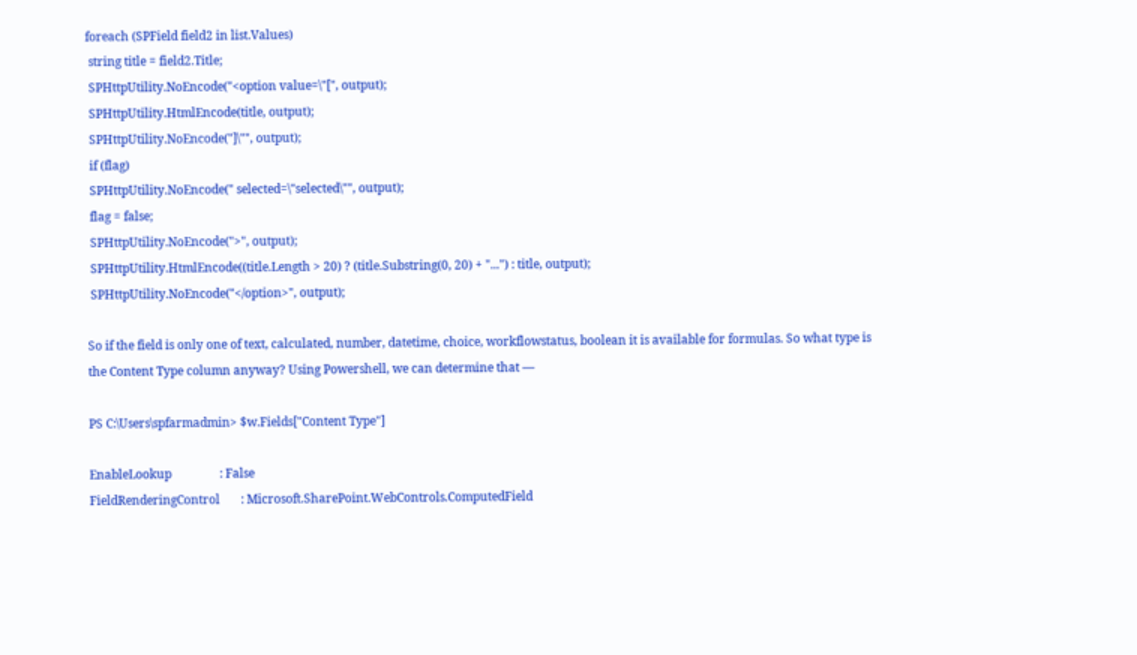foreach (SPField field2 in list.Values)
 string title = field2.Title;
 SPHttpUtility.NoEncode("<option value=\"[", output);
 SPHttpUtility.HtmlEncode(title, output);
 SPHttpUtility.NoEncode("]\"", output);
 if (flag)
 SPHttpUtility.NoEncode(" selected=\"selected\"", output);
 flag = false;
 SPHttpUtility.NoEncode(">", output);
 SPHttpUtility.HtmlEncode((title.Length > 20) ? (title.Substring(0, 20) + "...") : title, output);
 SPHttpUtility.NoEncode("</option>", output);

So if the field is only one of text, calculated, number, datetime, choice, workflowstatus, boolean it is available for formulas. So what type is the Content Type column anyway? Using Powershell, we can determine that —

PS C:\Users\spfarmadmin> $w.Fields["Content Type"]

EnableLookup                : False
FieldRenderingControl       : Microsoft.SharePoint.WebControls.ComputedField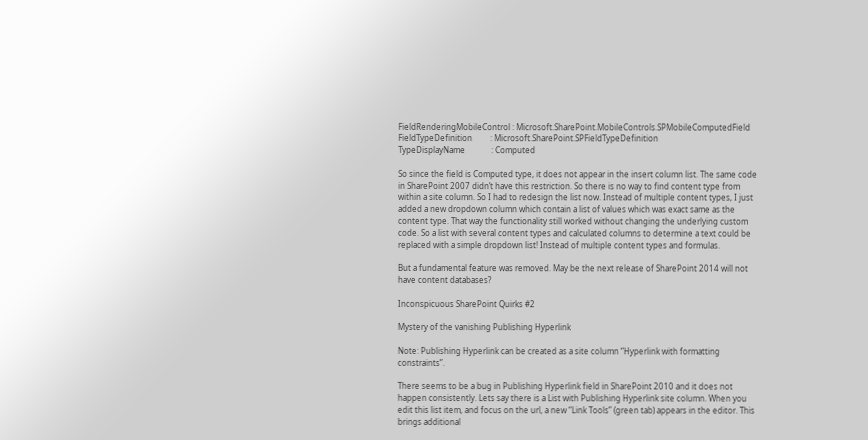FieldRenderingMobileControl : Microsoft.SharePoint.MobileControls.SPMobileComputedField
FieldTypeDefinition         : Microsoft.SharePoint.SPFieldTypeDefinition
TypeDisplayName             : Computed

So since the field is Computed type, it does not appear in the insert column list. The same code in SharePoint 2007 didn’t have this restriction. So there is no way to find content type from within a site column. So I had to redesign the list now. Instead of multiple content types, I just added a new dropdown column which contain a list of values which was exact same as the content type. That way the functionality still worked without changing the underlying custom code. So a list with several content types and calculated columns to determine a text could be replaced with a simple dropdown list! Instead of multiple content types and formulas.

But a fundamental feature was removed. May be the next release of SharePoint 2014 will not have content databases?

Inconspicuous SharePoint Quirks #2

Mystery of the vanishing Publishing Hyperlink

Note: Publishing Hyperlink can be created as a site column “Hyperlink with formatting constraints”.

There seems to be a bug in Publishing Hyperlink field in SharePoint 2010 and it does not happen consistently. Lets say there is a List with Publishing Hyperlink site column. When you edit this list item, and focus on the url, a new “Link Tools” (green tab) appears in the editor. This brings additional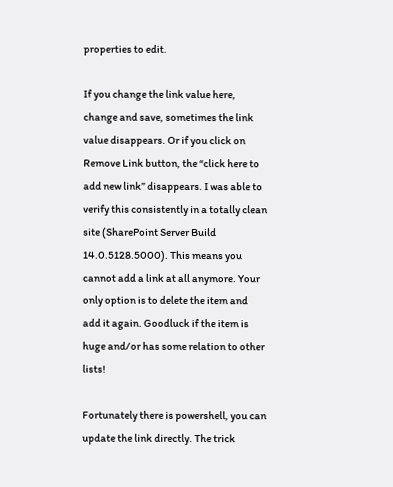properties to edit.

If you change the link value here, change and save, sometimes the link value disappears. Or if you click on Remove Link button, the “click here to add new link” disappears. I was able to verify this consistently in a totally clean site (SharePoint Server Build  14.0.5128.5000). This means you cannot add a link at all anymore. Your only option is to delete the item and add it again. Goodluck if the item is huge and/or has some relation to other lists!

Fortunately there is powershell, you can update the link directly. The trick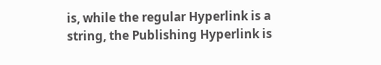is, while the regular Hyperlink is a string, the Publishing Hyperlink is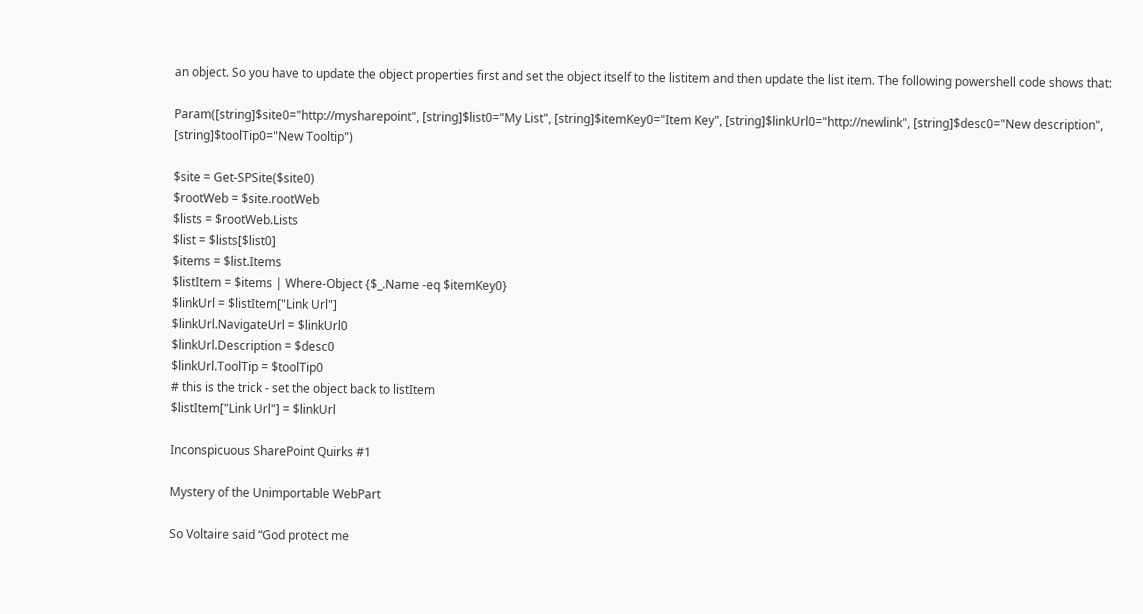an object. So you have to update the object properties first and set the object itself to the listitem and then update the list item. The following powershell code shows that:

Param([string]$site0="http://mysharepoint", [string]$list0="My List", [string]$itemKey0="Item Key", [string]$linkUrl0="http://newlink", [string]$desc0="New description", [string]$toolTip0="New Tooltip")

$site = Get-SPSite($site0)
$rootWeb = $site.rootWeb
$lists = $rootWeb.Lists
$list = $lists[$list0]
$items = $list.Items
$listItem = $items | Where-Object {$_.Name -eq $itemKey0}
$linkUrl = $listItem["Link Url"]
$linkUrl.NavigateUrl = $linkUrl0
$linkUrl.Description = $desc0
$linkUrl.ToolTip = $toolTip0
# this is the trick - set the object back to listItem
$listItem["Link Url"] = $linkUrl

Inconspicuous SharePoint Quirks #1

Mystery of the Unimportable WebPart

So Voltaire said “God protect me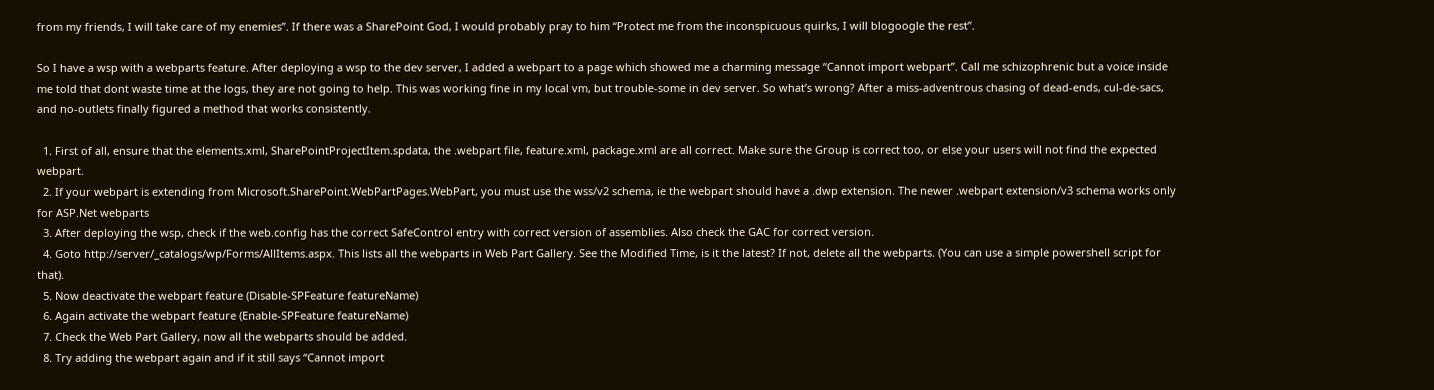from my friends, I will take care of my enemies”. If there was a SharePoint God, I would probably pray to him “Protect me from the inconspicuous quirks, I will blogoogle the rest”.

So I have a wsp with a webparts feature. After deploying a wsp to the dev server, I added a webpart to a page which showed me a charming message “Cannot import webpart”. Call me schizophrenic but a voice inside me told that dont waste time at the logs, they are not going to help. This was working fine in my local vm, but trouble-some in dev server. So what’s wrong? After a miss-adventrous chasing of dead-ends, cul-de-sacs, and no-outlets finally figured a method that works consistently.

  1. First of all, ensure that the elements.xml, SharePointProjectItem.spdata, the .webpart file, feature.xml, package.xml are all correct. Make sure the Group is correct too, or else your users will not find the expected webpart.
  2. If your webpart is extending from Microsoft.SharePoint.WebPartPages.WebPart, you must use the wss/v2 schema, ie the webpart should have a .dwp extension. The newer .webpart extension/v3 schema works only for ASP.Net webparts
  3. After deploying the wsp, check if the web.config has the correct SafeControl entry with correct version of assemblies. Also check the GAC for correct version.
  4. Goto http://server/_catalogs/wp/Forms/AllItems.aspx. This lists all the webparts in Web Part Gallery. See the Modified Time, is it the latest? If not, delete all the webparts. (You can use a simple powershell script for that).
  5. Now deactivate the webpart feature (Disable-SPFeature featureName)
  6. Again activate the webpart feature (Enable-SPFeature featureName)
  7. Check the Web Part Gallery, now all the webparts should be added.
  8. Try adding the webpart again and if it still says “Cannot import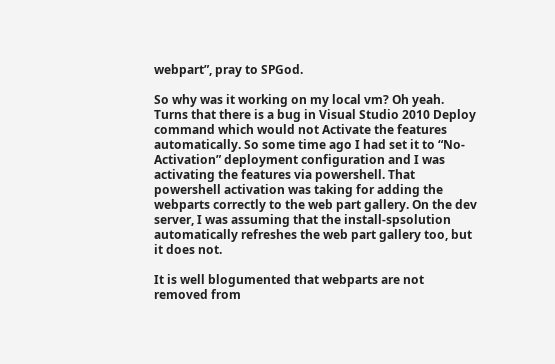webpart”, pray to SPGod.

So why was it working on my local vm? Oh yeah. Turns that there is a bug in Visual Studio 2010 Deploy command which would not Activate the features automatically. So some time ago I had set it to “No-Activation” deployment configuration and I was activating the features via powershell. That powershell activation was taking for adding the webparts correctly to the web part gallery. On the dev server, I was assuming that the install-spsolution automatically refreshes the web part gallery too, but it does not.

It is well blogumented that webparts are not removed from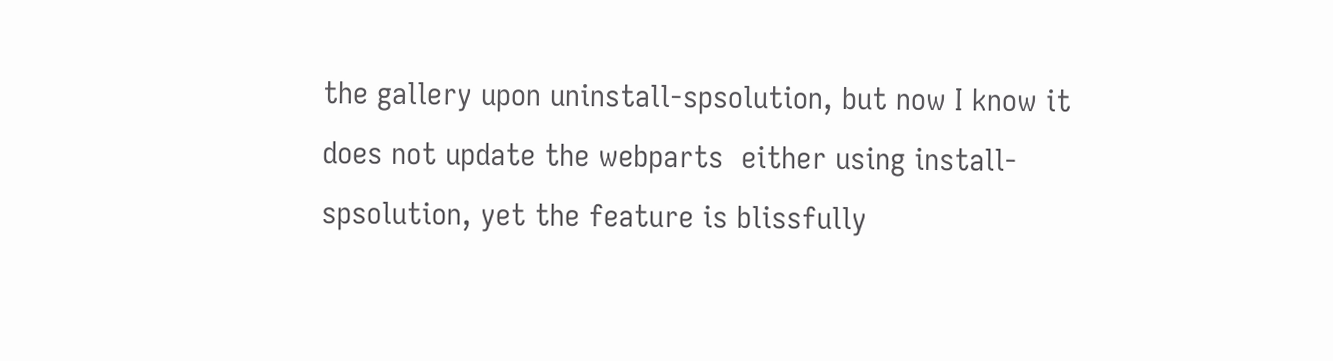the gallery upon uninstall-spsolution, but now I know it does not update the webparts  either using install-spsolution, yet the feature is blissfully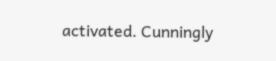activated. Cunningly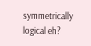symmetrically logical eh?